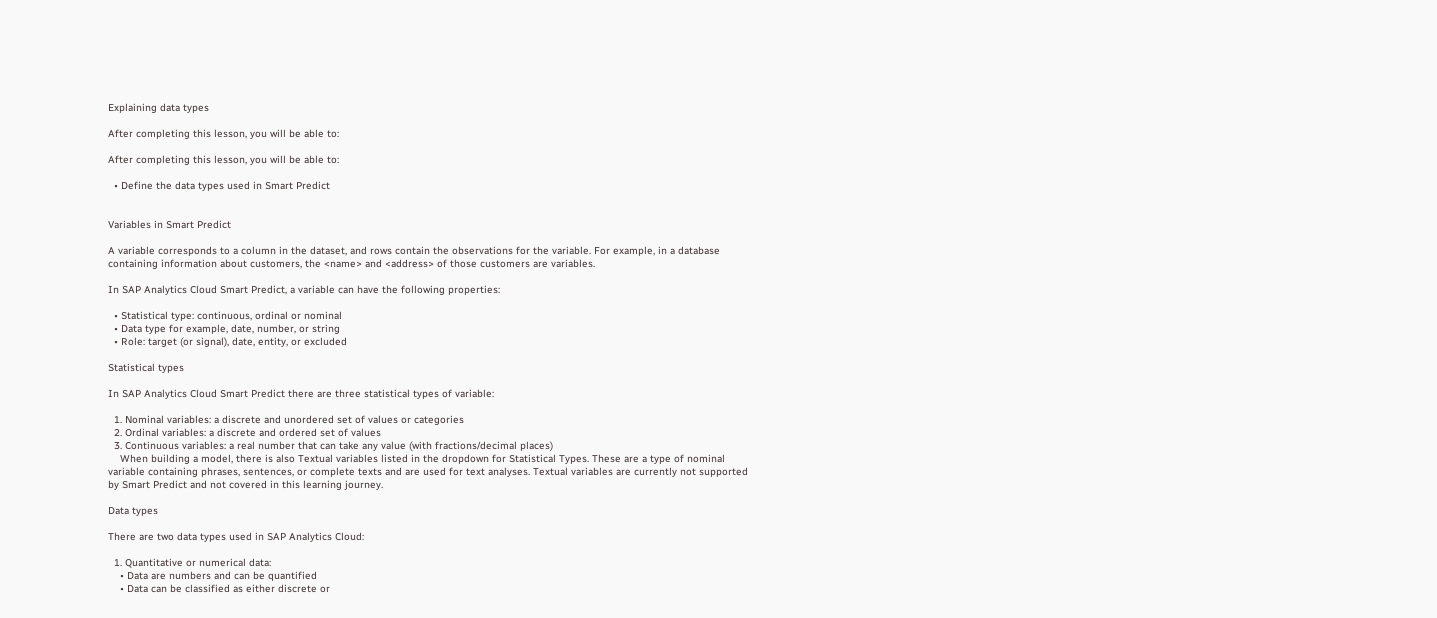Explaining data types

After completing this lesson, you will be able to:

After completing this lesson, you will be able to:

  • Define the data types used in Smart Predict


Variables in Smart Predict

A variable corresponds to a column in the dataset, and rows contain the observations for the variable. For example, in a database containing information about customers, the <name> and <address> of those customers are variables.

In SAP Analytics Cloud Smart Predict, a variable can have the following properties:

  • Statistical type: continuous, ordinal or nominal
  • Data type for example, date, number, or string
  • Role: target (or signal), date, entity, or excluded

Statistical types

In SAP Analytics Cloud Smart Predict there are three statistical types of variable:

  1. Nominal variables: a discrete and unordered set of values or categories
  2. Ordinal variables: a discrete and ordered set of values
  3. Continuous variables: a real number that can take any value (with fractions/decimal places)
    When building a model, there is also Textual variables listed in the dropdown for Statistical Types. These are a type of nominal variable containing phrases, sentences, or complete texts and are used for text analyses. Textual variables are currently not supported by Smart Predict and not covered in this learning journey.

Data types

There are two data types used in SAP Analytics Cloud:

  1. Quantitative or numerical data:
    • Data are numbers and can be quantified
    • Data can be classified as either discrete or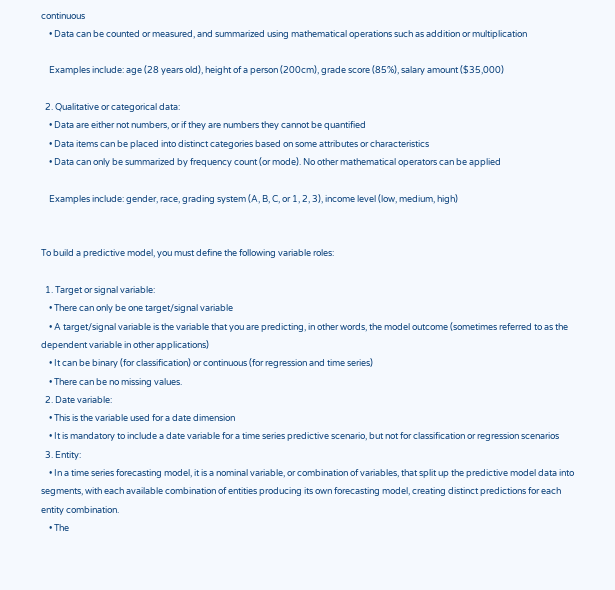continuous
    • Data can be counted or measured, and summarized using mathematical operations such as addition or multiplication

    Examples include: age (28 years old), height of a person (200cm), grade score (85%), salary amount ($35,000)

  2. Qualitative or categorical data:
    • Data are either not numbers, or if they are numbers they cannot be quantified
    • Data items can be placed into distinct categories based on some attributes or characteristics
    • Data can only be summarized by frequency count (or mode). No other mathematical operators can be applied

    Examples include: gender, race, grading system (A, B, C, or 1, 2, 3), income level (low, medium, high)


To build a predictive model, you must define the following variable roles:

  1. Target or signal variable:
    • There can only be one target/signal variable
    • A target/signal variable is the variable that you are predicting, in other words, the model outcome (sometimes referred to as the dependent variable in other applications)
    • It can be binary (for classification) or continuous (for regression and time series)
    • There can be no missing values.
  2. Date variable:
    • This is the variable used for a date dimension
    • It is mandatory to include a date variable for a time series predictive scenario, but not for classification or regression scenarios
  3. Entity:
    • In a time series forecasting model, it is a nominal variable, or combination of variables, that split up the predictive model data into segments, with each available combination of entities producing its own forecasting model, creating distinct predictions for each entity combination.
    • The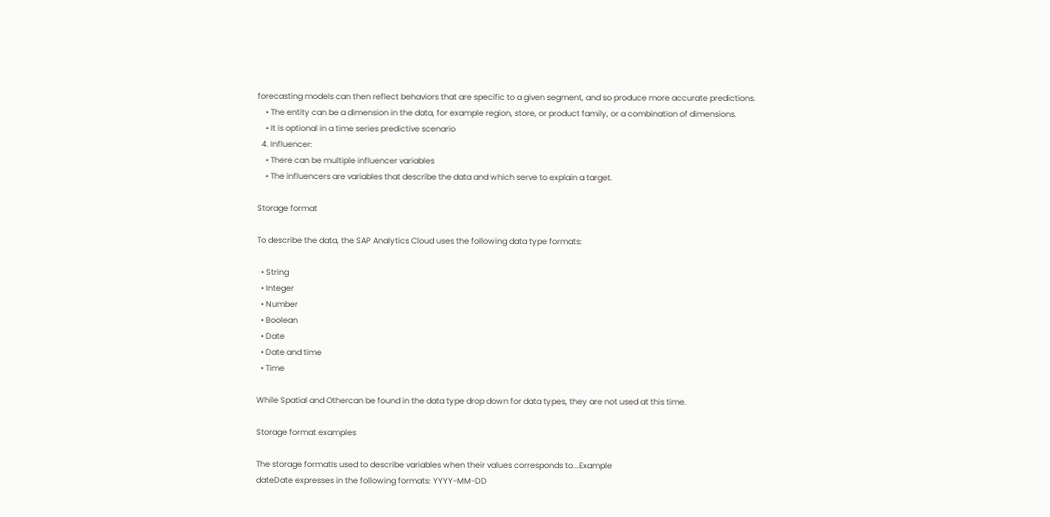forecasting models can then reflect behaviors that are specific to a given segment, and so produce more accurate predictions.
    • The entity can be a dimension in the data, for example region, store, or product family, or a combination of dimensions.
    • It is optional in a time series predictive scenario
  4. Influencer:
    • There can be multiple influencer variables
    • The influencers are variables that describe the data and which serve to explain a target.

Storage format

To describe the data, the SAP Analytics Cloud uses the following data type formats:

  • String
  • Integer
  • Number
  • Boolean
  • Date
  • Date and time
  • Time

While Spatial and Othercan be found in the data type drop down for data types, they are not used at this time.

Storage format examples

The storage formatIs used to describe variables when their values corresponds to...Example
dateDate expresses in the following formats: YYYY-MM-DD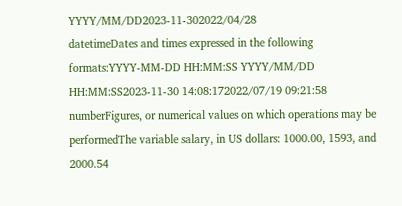YYYY/MM/DD2023-11-302022/04/28
datetimeDates and times expressed in the following formats:YYYY-MM-DD HH:MM:SS YYYY/MM/DD HH:MM:SS2023-11-30 14:08:172022/07/19 09:21:58
numberFigures, or numerical values on which operations may be performedThe variable salary, in US dollars: 1000.00, 1593, and 2000.54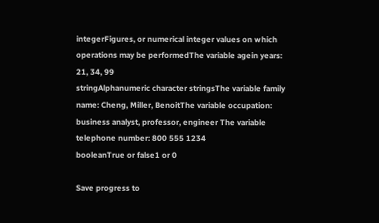integerFigures, or numerical integer values on which operations may be performedThe variable agein years: 21, 34, 99
stringAlphanumeric character stringsThe variable family name: Cheng, Miller, BenoitThe variable occupation: business analyst, professor, engineer The variable telephone number: 800 555 1234
booleanTrue or false1 or 0

Save progress to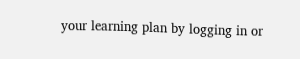your learning plan by logging in or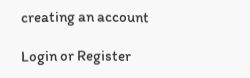creating an account

Login or Register